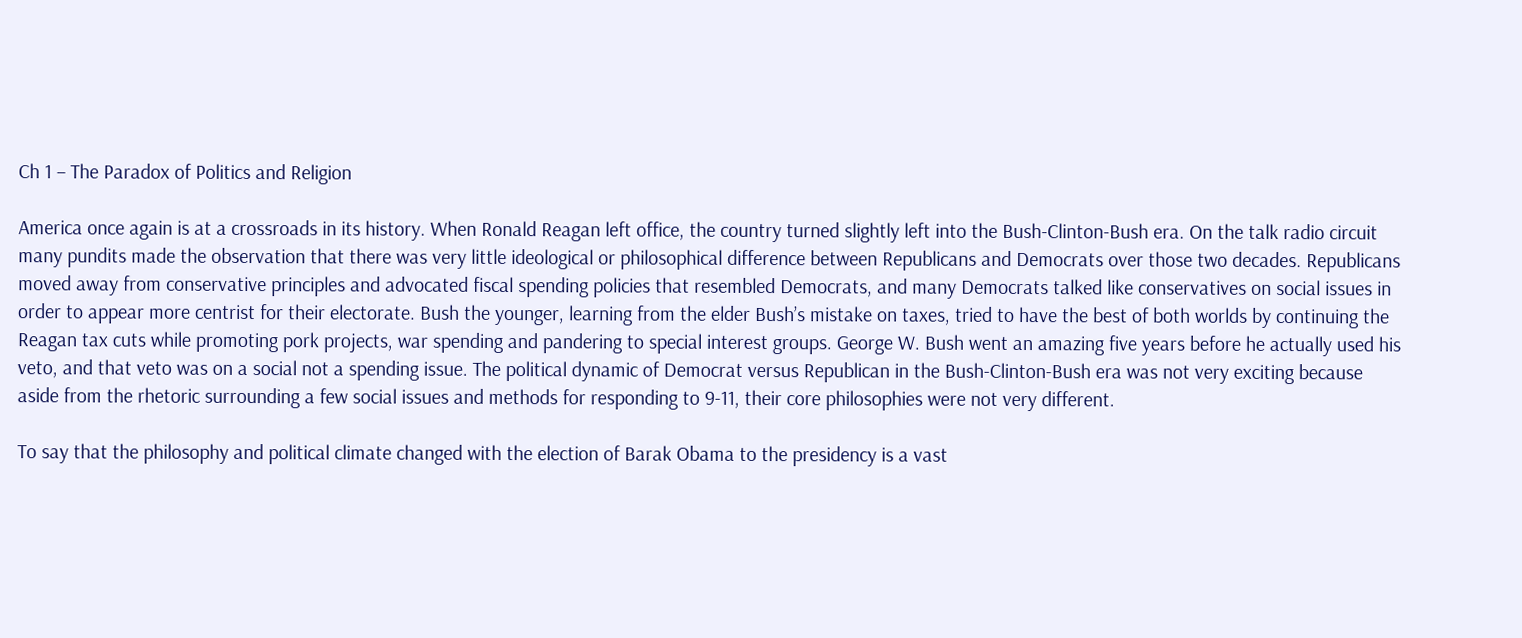Ch 1 – The Paradox of Politics and Religion

America once again is at a crossroads in its history. When Ronald Reagan left office, the country turned slightly left into the Bush-Clinton-Bush era. On the talk radio circuit many pundits made the observation that there was very little ideological or philosophical difference between Republicans and Democrats over those two decades. Republicans moved away from conservative principles and advocated fiscal spending policies that resembled Democrats, and many Democrats talked like conservatives on social issues in order to appear more centrist for their electorate. Bush the younger, learning from the elder Bush’s mistake on taxes, tried to have the best of both worlds by continuing the Reagan tax cuts while promoting pork projects, war spending and pandering to special interest groups. George W. Bush went an amazing five years before he actually used his veto, and that veto was on a social not a spending issue. The political dynamic of Democrat versus Republican in the Bush-Clinton-Bush era was not very exciting because aside from the rhetoric surrounding a few social issues and methods for responding to 9-11, their core philosophies were not very different.

To say that the philosophy and political climate changed with the election of Barak Obama to the presidency is a vast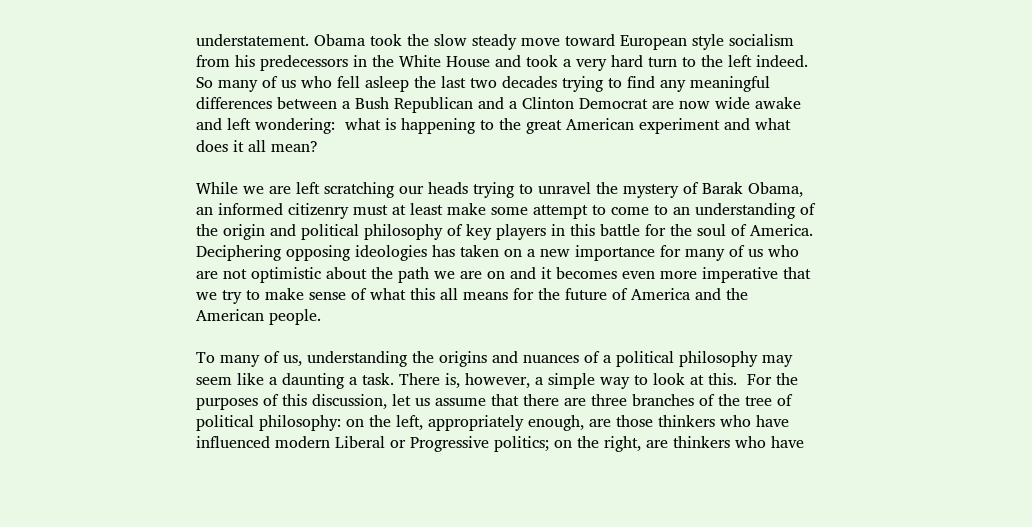understatement. Obama took the slow steady move toward European style socialism from his predecessors in the White House and took a very hard turn to the left indeed. So many of us who fell asleep the last two decades trying to find any meaningful differences between a Bush Republican and a Clinton Democrat are now wide awake and left wondering:  what is happening to the great American experiment and what does it all mean?

While we are left scratching our heads trying to unravel the mystery of Barak Obama, an informed citizenry must at least make some attempt to come to an understanding of the origin and political philosophy of key players in this battle for the soul of America. Deciphering opposing ideologies has taken on a new importance for many of us who are not optimistic about the path we are on and it becomes even more imperative that we try to make sense of what this all means for the future of America and the American people.

To many of us, understanding the origins and nuances of a political philosophy may seem like a daunting a task. There is, however, a simple way to look at this.  For the purposes of this discussion, let us assume that there are three branches of the tree of political philosophy: on the left, appropriately enough, are those thinkers who have influenced modern Liberal or Progressive politics; on the right, are thinkers who have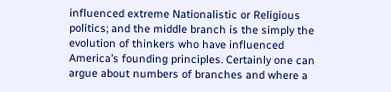influenced extreme Nationalistic or Religious politics; and the middle branch is the simply the evolution of thinkers who have influenced America’s founding principles. Certainly one can argue about numbers of branches and where a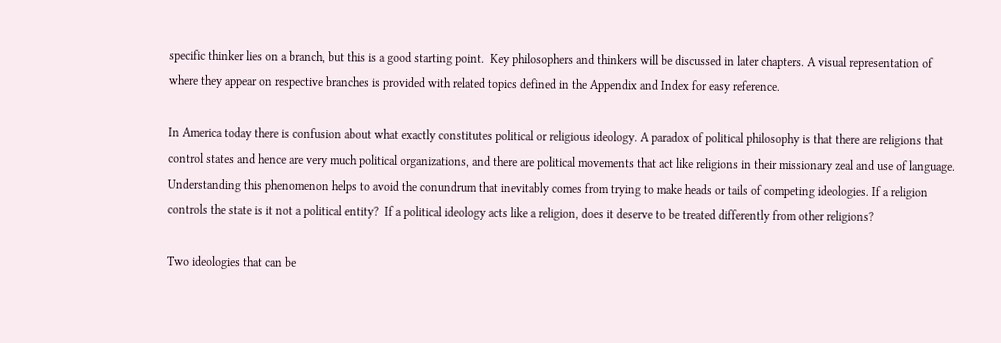specific thinker lies on a branch, but this is a good starting point.  Key philosophers and thinkers will be discussed in later chapters. A visual representation of where they appear on respective branches is provided with related topics defined in the Appendix and Index for easy reference.

In America today there is confusion about what exactly constitutes political or religious ideology. A paradox of political philosophy is that there are religions that control states and hence are very much political organizations, and there are political movements that act like religions in their missionary zeal and use of language. Understanding this phenomenon helps to avoid the conundrum that inevitably comes from trying to make heads or tails of competing ideologies. If a religion controls the state is it not a political entity?  If a political ideology acts like a religion, does it deserve to be treated differently from other religions?

Two ideologies that can be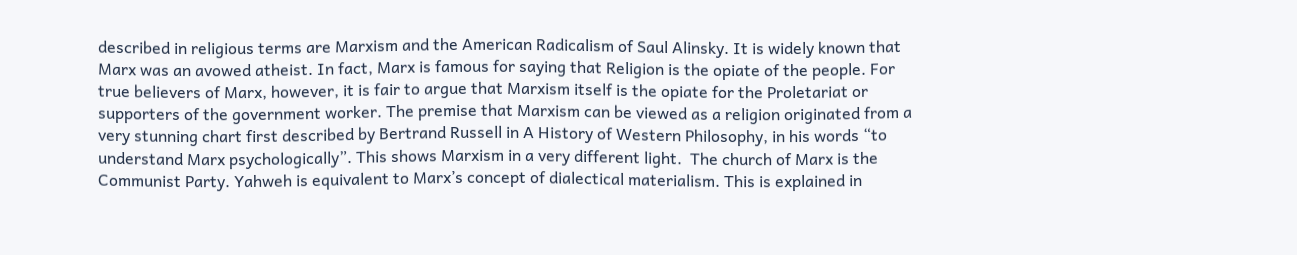described in religious terms are Marxism and the American Radicalism of Saul Alinsky. It is widely known that Marx was an avowed atheist. In fact, Marx is famous for saying that Religion is the opiate of the people. For true believers of Marx, however, it is fair to argue that Marxism itself is the opiate for the Proletariat or supporters of the government worker. The premise that Marxism can be viewed as a religion originated from a very stunning chart first described by Bertrand Russell in A History of Western Philosophy, in his words “to understand Marx psychologically”. This shows Marxism in a very different light.  The church of Marx is the Communist Party. Yahweh is equivalent to Marx’s concept of dialectical materialism. This is explained in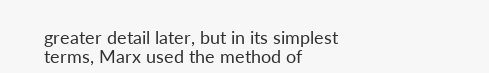greater detail later, but in its simplest terms, Marx used the method of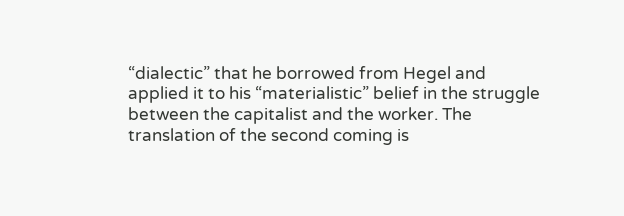“dialectic” that he borrowed from Hegel and applied it to his “materialistic” belief in the struggle between the capitalist and the worker. The translation of the second coming is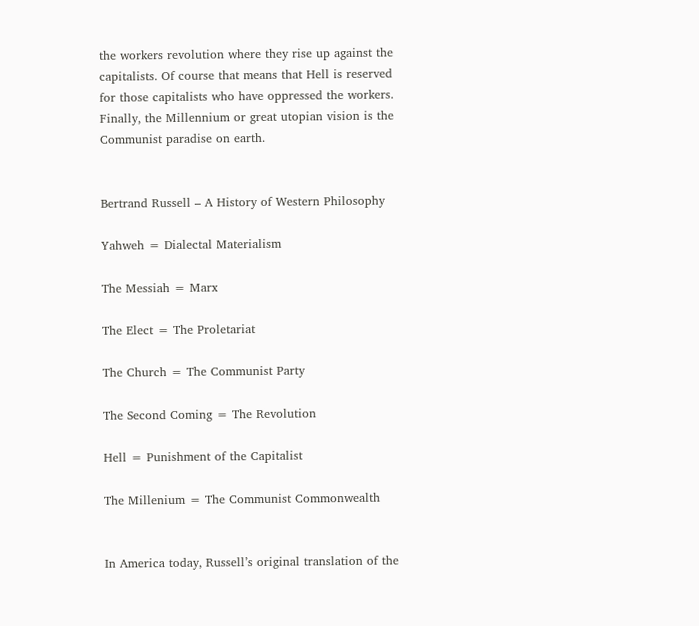the workers revolution where they rise up against the capitalists. Of course that means that Hell is reserved for those capitalists who have oppressed the workers. Finally, the Millennium or great utopian vision is the Communist paradise on earth.


Bertrand Russell – A History of Western Philosophy

Yahweh = Dialectal Materialism

The Messiah = Marx

The Elect = The Proletariat

The Church = The Communist Party

The Second Coming = The Revolution

Hell = Punishment of the Capitalist

The Millenium = The Communist Commonwealth


In America today, Russell’s original translation of the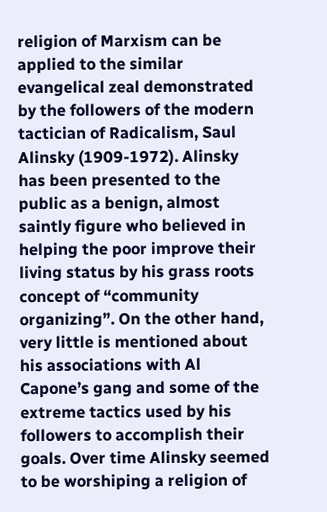religion of Marxism can be applied to the similar evangelical zeal demonstrated by the followers of the modern tactician of Radicalism, Saul Alinsky (1909-1972). Alinsky has been presented to the public as a benign, almost saintly figure who believed in helping the poor improve their living status by his grass roots concept of “community organizing”. On the other hand, very little is mentioned about his associations with Al Capone’s gang and some of the extreme tactics used by his followers to accomplish their goals. Over time Alinsky seemed to be worshiping a religion of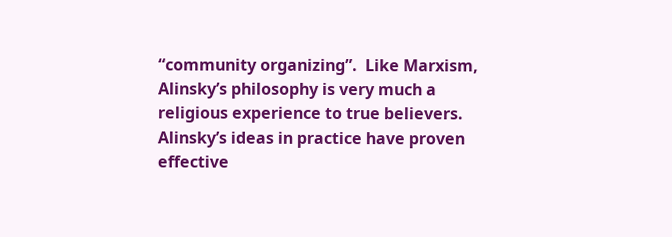“community organizing”.  Like Marxism, Alinsky’s philosophy is very much a religious experience to true believers. Alinsky’s ideas in practice have proven effective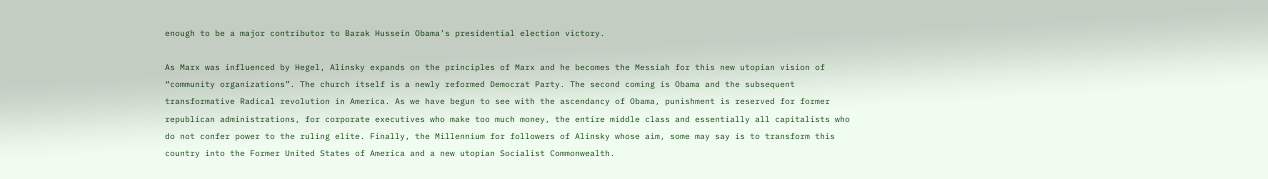enough to be a major contributor to Barak Hussein Obama’s presidential election victory.

As Marx was influenced by Hegel, Alinsky expands on the principles of Marx and he becomes the Messiah for this new utopian vision of “community organizations”. The church itself is a newly reformed Democrat Party. The second coming is Obama and the subsequent transformative Radical revolution in America. As we have begun to see with the ascendancy of Obama, punishment is reserved for former republican administrations, for corporate executives who make too much money, the entire middle class and essentially all capitalists who do not confer power to the ruling elite. Finally, the Millennium for followers of Alinsky whose aim, some may say is to transform this country into the Former United States of America and a new utopian Socialist Commonwealth.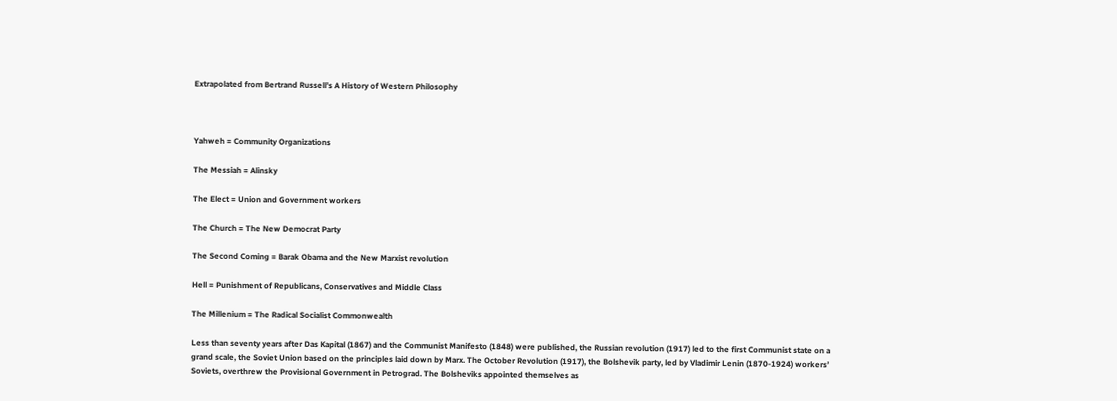Extrapolated from Bertrand Russell’s A History of Western Philosophy



Yahweh = Community Organizations

The Messiah = Alinsky

The Elect = Union and Government workers

The Church = The New Democrat Party

The Second Coming = Barak Obama and the New Marxist revolution

Hell = Punishment of Republicans, Conservatives and Middle Class

The Millenium = The Radical Socialist Commonwealth

Less than seventy years after Das Kapital (1867) and the Communist Manifesto (1848) were published, the Russian revolution (1917) led to the first Communist state on a grand scale, the Soviet Union based on the principles laid down by Marx. The October Revolution (1917), the Bolshevik party, led by Vladimir Lenin (1870-1924) workers’ Soviets, overthrew the Provisional Government in Petrograd. The Bolsheviks appointed themselves as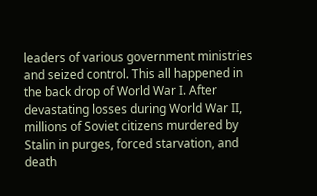leaders of various government ministries and seized control. This all happened in the back drop of World War I. After devastating losses during World War II, millions of Soviet citizens murdered by Stalin in purges, forced starvation, and death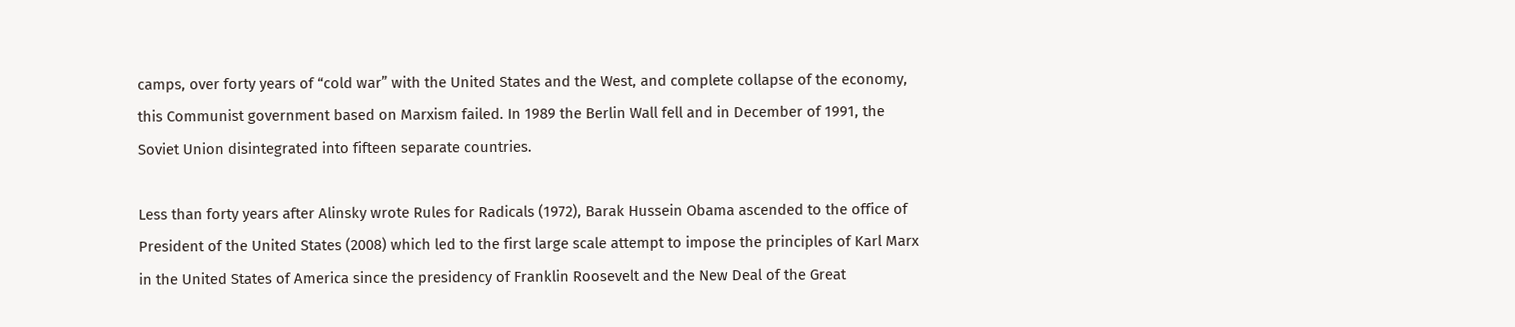camps, over forty years of “cold war” with the United States and the West, and complete collapse of the economy, this Communist government based on Marxism failed. In 1989 the Berlin Wall fell and in December of 1991, the Soviet Union disintegrated into fifteen separate countries.

Less than forty years after Alinsky wrote Rules for Radicals (1972), Barak Hussein Obama ascended to the office of President of the United States (2008) which led to the first large scale attempt to impose the principles of Karl Marx in the United States of America since the presidency of Franklin Roosevelt and the New Deal of the Great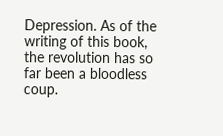Depression. As of the writing of this book, the revolution has so far been a bloodless coup.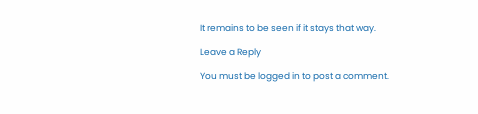It remains to be seen if it stays that way.

Leave a Reply

You must be logged in to post a comment.